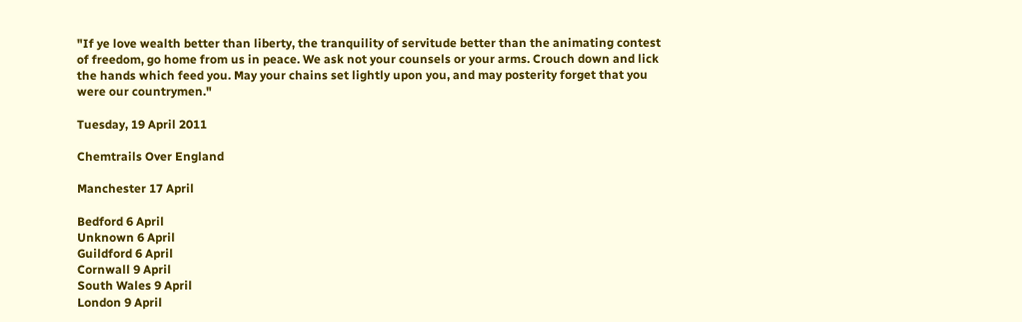"If ye love wealth better than liberty, the tranquility of servitude better than the animating contest of freedom, go home from us in peace. We ask not your counsels or your arms. Crouch down and lick the hands which feed you. May your chains set lightly upon you, and may posterity forget that you were our countrymen."

Tuesday, 19 April 2011

Chemtrails Over England

Manchester 17 April

Bedford 6 April
Unknown 6 April
Guildford 6 April
Cornwall 9 April
South Wales 9 April
London 9 April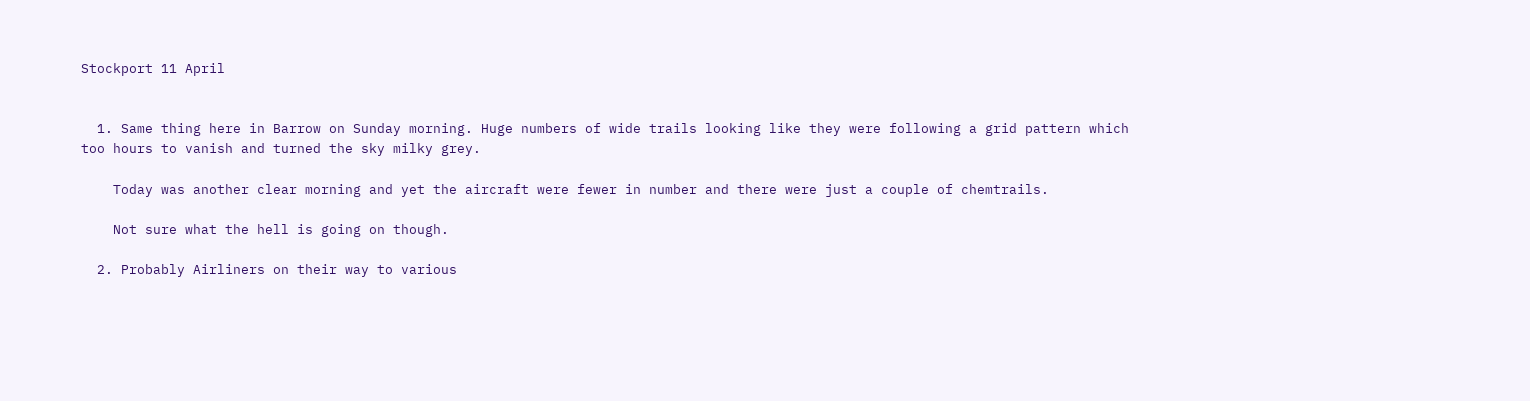Stockport 11 April


  1. Same thing here in Barrow on Sunday morning. Huge numbers of wide trails looking like they were following a grid pattern which too hours to vanish and turned the sky milky grey.

    Today was another clear morning and yet the aircraft were fewer in number and there were just a couple of chemtrails.

    Not sure what the hell is going on though.

  2. Probably Airliners on their way to various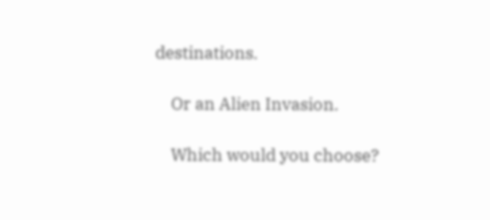destinations.

    Or an Alien Invasion.

    Which would you choose?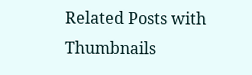Related Posts with Thumbnails